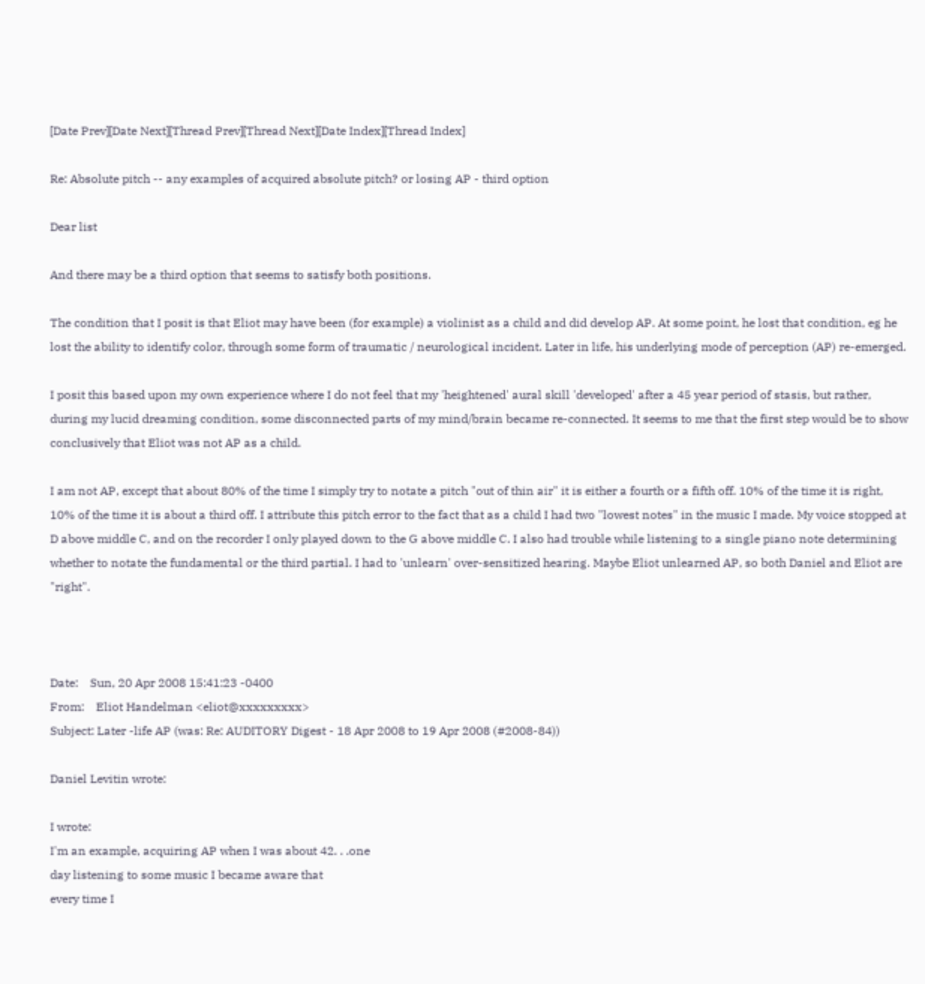[Date Prev][Date Next][Thread Prev][Thread Next][Date Index][Thread Index]

Re: Absolute pitch -- any examples of acquired absolute pitch? or losing AP - third option

Dear list

And there may be a third option that seems to satisfy both positions.

The condition that I posit is that Eliot may have been (for example) a violinist as a child and did develop AP. At some point, he lost that condition, eg he lost the ability to identify color, through some form of traumatic / neurological incident. Later in life, his underlying mode of perception (AP) re-emerged.

I posit this based upon my own experience where I do not feel that my 'heightened' aural skill 'developed' after a 45 year period of stasis, but rather, during my lucid dreaming condition, some disconnected parts of my mind/brain became re-connected. It seems to me that the first step would be to show conclusively that Eliot was not AP as a child.

I am not AP, except that about 80% of the time I simply try to notate a pitch "out of thin air" it is either a fourth or a fifth off. 10% of the time it is right, 10% of the time it is about a third off. I attribute this pitch error to the fact that as a child I had two "lowest notes" in the music I made. My voice stopped at D above middle C, and on the recorder I only played down to the G above middle C. I also had trouble while listening to a single piano note determining whether to notate the fundamental or the third partial. I had to 'unlearn' over-sensitized hearing. Maybe Eliot unlearned AP, so both Daniel and Eliot are "right".



Date:    Sun, 20 Apr 2008 15:41:23 -0400
From:    Eliot Handelman <eliot@xxxxxxxxx>
Subject: Later -life AP (was: Re: AUDITORY Digest - 18 Apr 2008 to 19 Apr 2008 (#2008-84))

Daniel Levitin wrote:

I wrote:
I'm an example, acquiring AP when I was about 42. . .one
day listening to some music I became aware that
every time I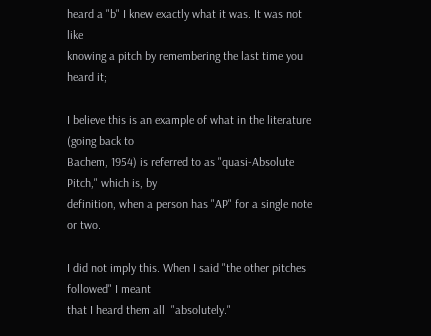heard a "b" I knew exactly what it was. It was not like
knowing a pitch by remembering the last time you heard it;

I believe this is an example of what in the literature (going back to
Bachem, 1954) is referred to as "quasi-Absolute Pitch," which is, by
definition, when a person has "AP" for a single note or two.

I did not imply this. When I said "the other pitches followed" I meant
that I heard them all  "absolutely."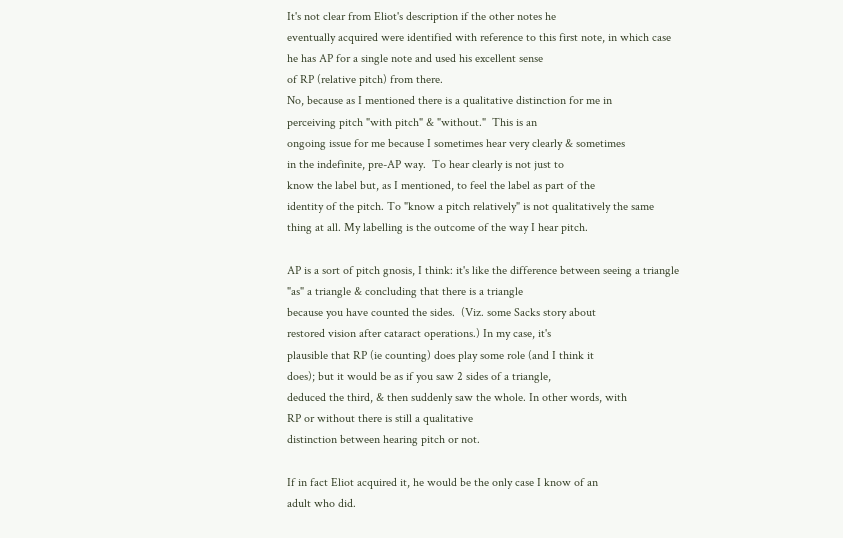It's not clear from Eliot's description if the other notes he
eventually acquired were identified with reference to this first note, in which case he has AP for a single note and used his excellent sense
of RP (relative pitch) from there.
No, because as I mentioned there is a qualitative distinction for me in
perceiving pitch "with pitch" & "without."  This is an
ongoing issue for me because I sometimes hear very clearly & sometimes
in the indefinite, pre-AP way.  To hear clearly is not just to
know the label but, as I mentioned, to feel the label as part of the
identity of the pitch. To "know a pitch relatively" is not qualitatively the same thing at all. My labelling is the outcome of the way I hear pitch.

AP is a sort of pitch gnosis, I think: it's like the difference between seeing a triangle "as" a triangle & concluding that there is a triangle
because you have counted the sides.  (Viz. some Sacks story about
restored vision after cataract operations.) In my case, it's
plausible that RP (ie counting) does play some role (and I think it
does); but it would be as if you saw 2 sides of a triangle,
deduced the third, & then suddenly saw the whole. In other words, with
RP or without there is still a qualitative
distinction between hearing pitch or not.

If in fact Eliot acquired it, he would be the only case I know of an
adult who did.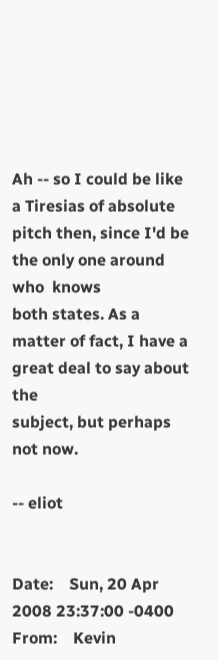Ah -- so I could be like a Tiresias of absolute pitch then, since I'd be
the only one around who  knows
both states. As a matter of fact, I have a great deal to say about the
subject, but perhaps not now.

-- eliot


Date:    Sun, 20 Apr 2008 23:37:00 -0400
From:    Kevin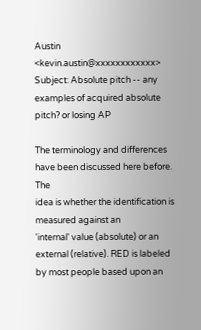Austin <kevin.austin@xxxxxxxxxxxx>
Subject: Absolute pitch -- any examples of acquired absolute pitch? or losing AP

The terminology and differences have been discussed here before. The
idea is whether the identification is measured against an
'internal' value (absolute) or an external (relative). RED is labeled
by most people based upon an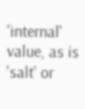'internal' value, as is 'salt' or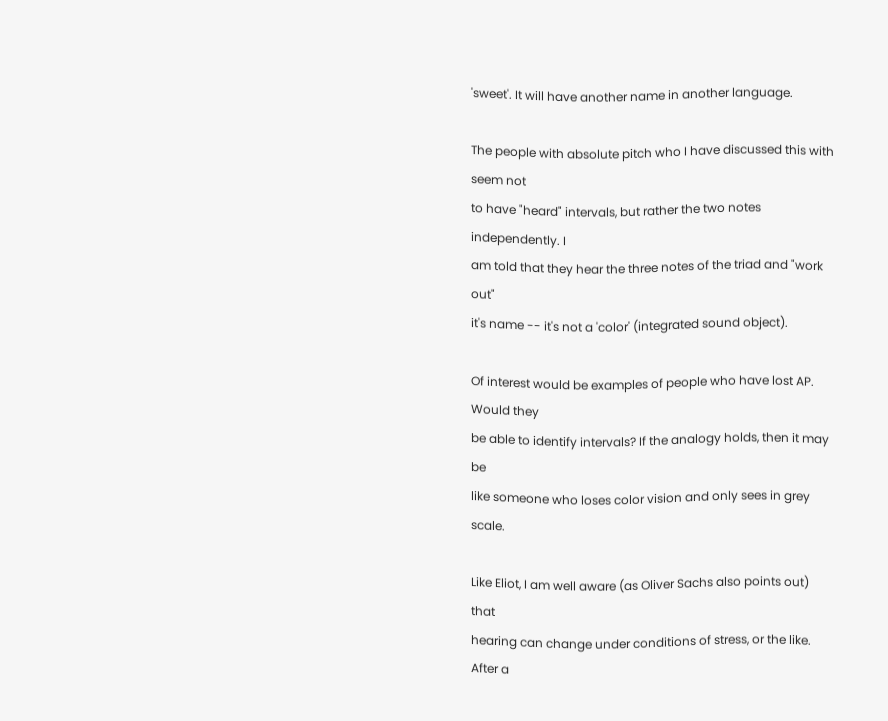'sweet'. It will have another name in another language.

The people with absolute pitch who I have discussed this with seem not
to have "heard" intervals, but rather the two notes independently. I
am told that they hear the three notes of the triad and "work out"
it's name -- it's not a 'color' (integrated sound object).

Of interest would be examples of people who have lost AP. Would they
be able to identify intervals? If the analogy holds, then it may be
like someone who loses color vision and only sees in grey scale.

Like Eliot, I am well aware (as Oliver Sachs also points out) that
hearing can change under conditions of stress, or the like. After a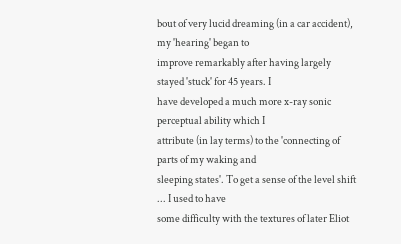bout of very lucid dreaming (in a car accident), my 'hearing' began to
improve remarkably after having largely stayed 'stuck' for 45 years. I
have developed a much more x-ray sonic perceptual ability which I
attribute (in lay terms) to the 'connecting of parts of my waking and
sleeping states'. To get a sense of the level shift ... I used to have
some difficulty with the textures of later Eliot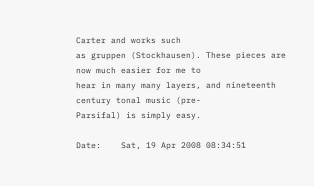Carter and works such
as gruppen (Stockhausen). These pieces are now much easier for me to
hear in many many layers, and nineteenth century tonal music (pre-
Parsifal) is simply easy.

Date:    Sat, 19 Apr 2008 08:34:51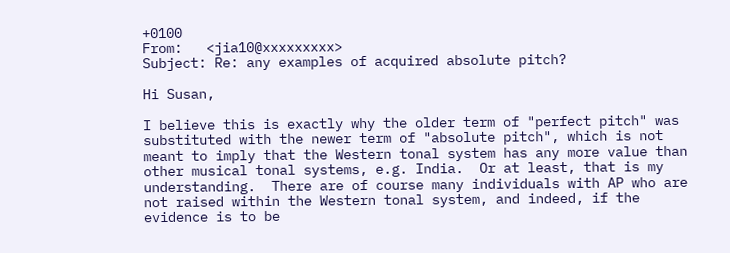+0100
From:   <jia10@xxxxxxxxx>
Subject: Re: any examples of acquired absolute pitch?

Hi Susan,

I believe this is exactly why the older term of "perfect pitch" was
substituted with the newer term of "absolute pitch", which is not
meant to imply that the Western tonal system has any more value than
other musical tonal systems, e.g. India.  Or at least, that is my
understanding.  There are of course many individuals with AP who are
not raised within the Western tonal system, and indeed, if the
evidence is to be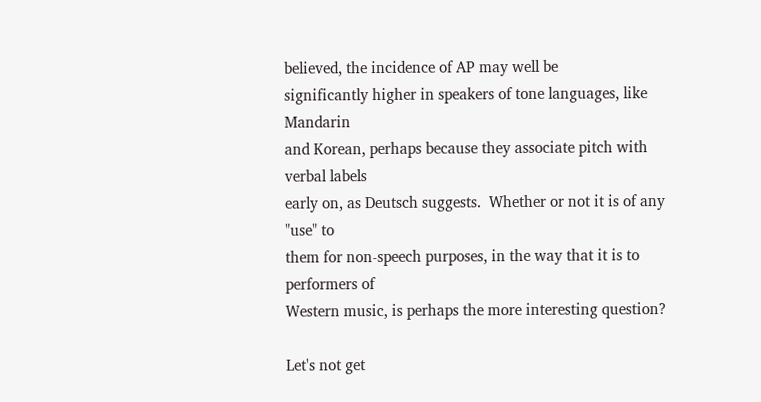believed, the incidence of AP may well be
significantly higher in speakers of tone languages, like Mandarin
and Korean, perhaps because they associate pitch with verbal labels
early on, as Deutsch suggests.  Whether or not it is of any "use" to
them for non-speech purposes, in the way that it is to performers of
Western music, is perhaps the more interesting question?

Let's not get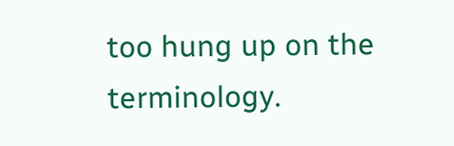too hung up on the terminology.